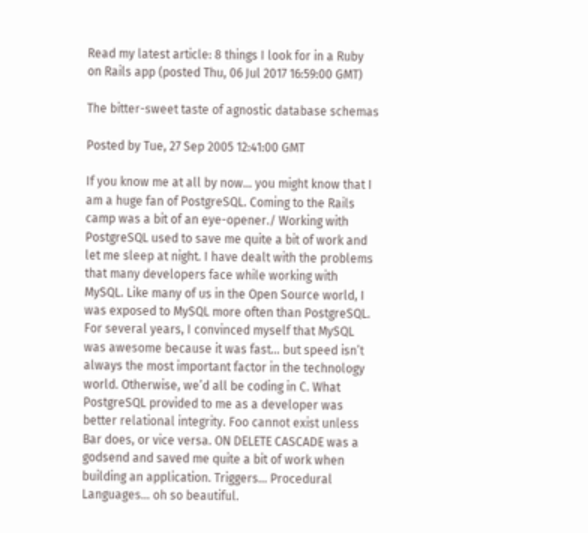Read my latest article: 8 things I look for in a Ruby on Rails app (posted Thu, 06 Jul 2017 16:59:00 GMT)

The bitter-sweet taste of agnostic database schemas

Posted by Tue, 27 Sep 2005 12:41:00 GMT

If you know me at all by now… you might know that I am a huge fan of PostgreSQL. Coming to the Rails camp was a bit of an eye-opener./ Working with PostgreSQL used to save me quite a bit of work and let me sleep at night. I have dealt with the problems that many developers face while working with MySQL. Like many of us in the Open Source world, I was exposed to MySQL more often than PostgreSQL. For several years, I convinced myself that MySQL was awesome because it was fast… but speed isn’t always the most important factor in the technology world. Otherwise, we’d all be coding in C. What PostgreSQL provided to me as a developer was better relational integrity. Foo cannot exist unless Bar does, or vice versa. ON DELETE CASCADE was a godsend and saved me quite a bit of work when building an application. Triggers… Procedural Languages… oh so beautiful.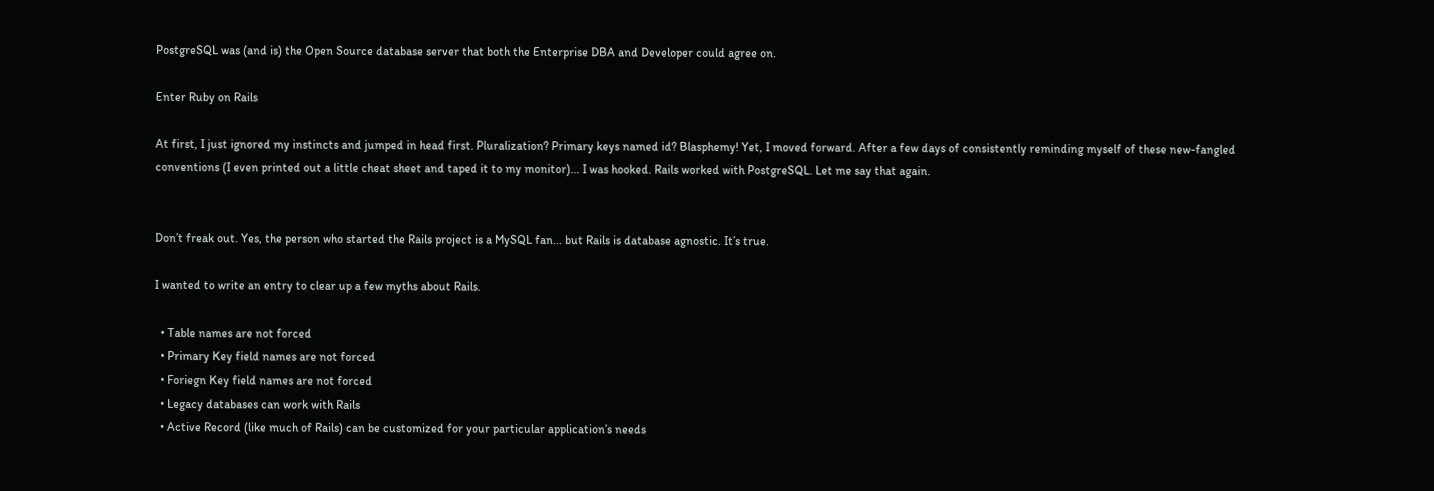PostgreSQL was (and is) the Open Source database server that both the Enterprise DBA and Developer could agree on.

Enter Ruby on Rails

At first, I just ignored my instincts and jumped in head first. Pluralization? Primary keys named id? Blasphemy! Yet, I moved forward. After a few days of consistently reminding myself of these new-fangled conventions (I even printed out a little cheat sheet and taped it to my monitor)... I was hooked. Rails worked with PostgreSQL. Let me say that again.


Don’t freak out. Yes, the person who started the Rails project is a MySQL fan... but Rails is database agnostic. It’s true.

I wanted to write an entry to clear up a few myths about Rails.

  • Table names are not forced
  • Primary Key field names are not forced
  • Foriegn Key field names are not forced
  • Legacy databases can work with Rails
  • Active Record (like much of Rails) can be customized for your particular application’s needs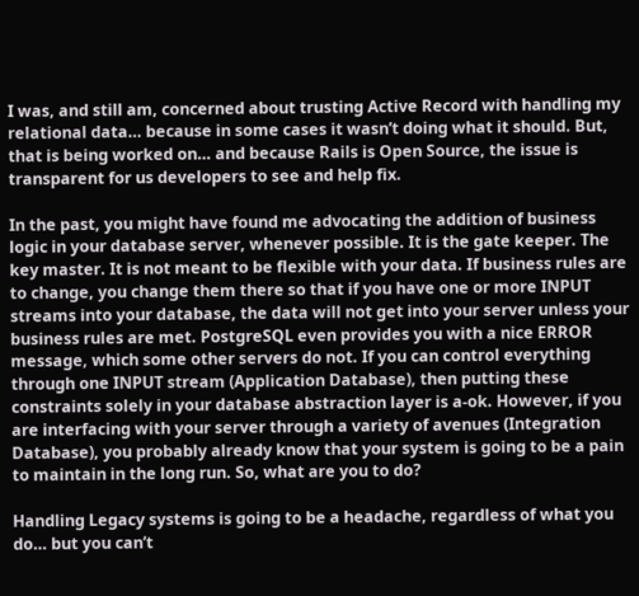I was, and still am, concerned about trusting Active Record with handling my relational data… because in some cases it wasn’t doing what it should. But, that is being worked on… and because Rails is Open Source, the issue is transparent for us developers to see and help fix.

In the past, you might have found me advocating the addition of business logic in your database server, whenever possible. It is the gate keeper. The key master. It is not meant to be flexible with your data. If business rules are to change, you change them there so that if you have one or more INPUT streams into your database, the data will not get into your server unless your business rules are met. PostgreSQL even provides you with a nice ERROR message, which some other servers do not. If you can control everything through one INPUT stream (Application Database), then putting these constraints solely in your database abstraction layer is a-ok. However, if you are interfacing with your server through a variety of avenues (Integration Database), you probably already know that your system is going to be a pain to maintain in the long run. So, what are you to do?

Handling Legacy systems is going to be a headache, regardless of what you do… but you can’t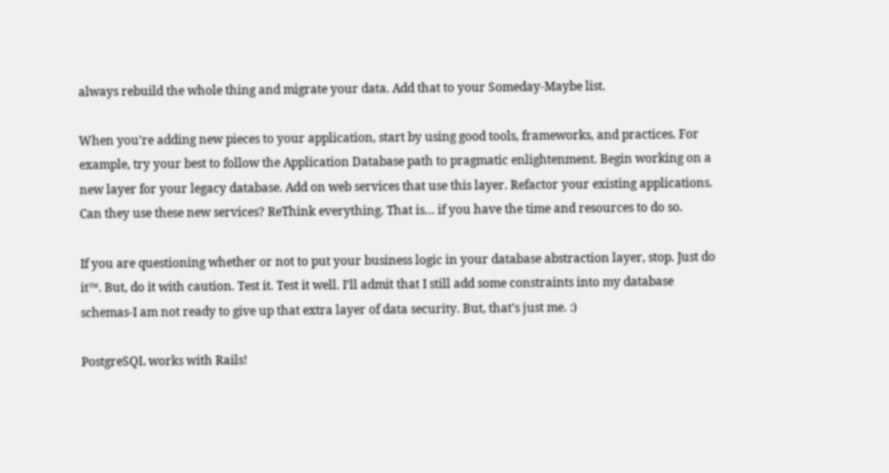always rebuild the whole thing and migrate your data. Add that to your Someday-Maybe list.

When you’re adding new pieces to your application, start by using good tools, frameworks, and practices. For example, try your best to follow the Application Database path to pragmatic enlightenment. Begin working on a new layer for your legacy database. Add on web services that use this layer. Refactor your existing applications. Can they use these new services? ReThink everything. That is… if you have the time and resources to do so.

If you are questioning whether or not to put your business logic in your database abstraction layer, stop. Just do it™. But, do it with caution. Test it. Test it well. I’ll admit that I still add some constraints into my database schemas-I am not ready to give up that extra layer of data security. But, that’s just me. :)

PostgreSQL works with Rails!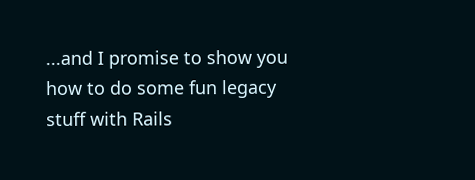...and I promise to show you how to do some fun legacy stuff with Rails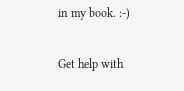in my book. :-)

Get help with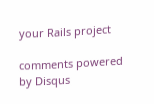your Rails project

comments powered by Disqus